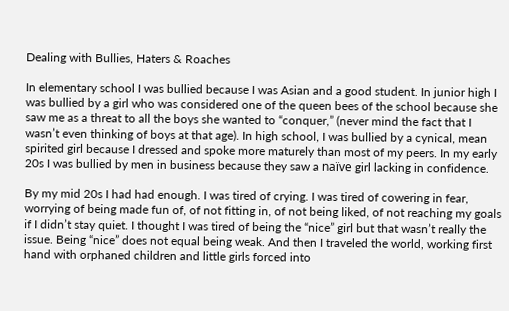Dealing with Bullies, Haters & Roaches

In elementary school I was bullied because I was Asian and a good student. In junior high I was bullied by a girl who was considered one of the queen bees of the school because she saw me as a threat to all the boys she wanted to “conquer,” (never mind the fact that I wasn’t even thinking of boys at that age). In high school, I was bullied by a cynical, mean spirited girl because I dressed and spoke more maturely than most of my peers. In my early 20s I was bullied by men in business because they saw a naïve girl lacking in confidence.

By my mid 20s I had had enough. I was tired of crying. I was tired of cowering in fear, worrying of being made fun of, of not fitting in, of not being liked, of not reaching my goals if I didn’t stay quiet. I thought I was tired of being the “nice” girl but that wasn’t really the issue. Being “nice” does not equal being weak. And then I traveled the world, working first hand with orphaned children and little girls forced into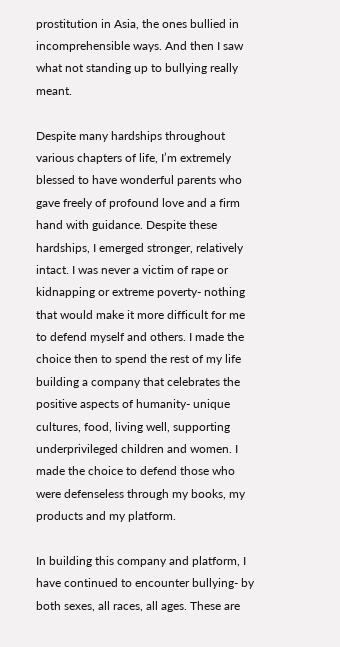prostitution in Asia, the ones bullied in incomprehensible ways. And then I saw what not standing up to bullying really meant.

Despite many hardships throughout various chapters of life, I’m extremely blessed to have wonderful parents who gave freely of profound love and a firm hand with guidance. Despite these hardships, I emerged stronger, relatively intact. I was never a victim of rape or kidnapping or extreme poverty- nothing that would make it more difficult for me to defend myself and others. I made the choice then to spend the rest of my life building a company that celebrates the positive aspects of humanity- unique cultures, food, living well, supporting underprivileged children and women. I made the choice to defend those who were defenseless through my books, my products and my platform.

In building this company and platform, I have continued to encounter bullying- by both sexes, all races, all ages. These are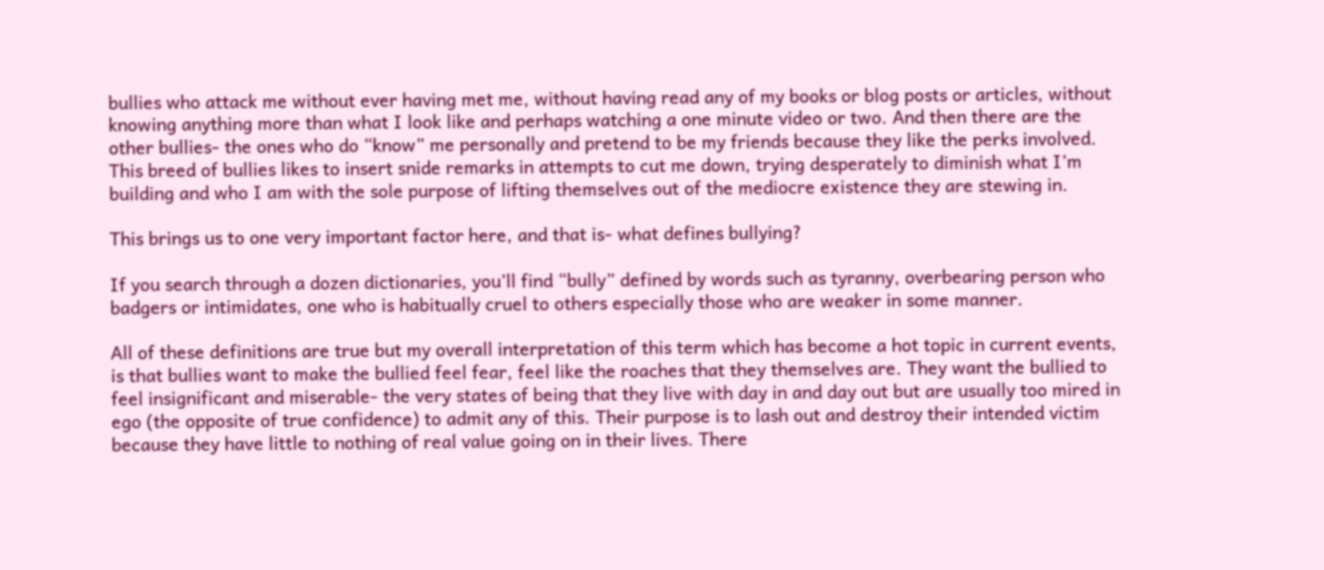bullies who attack me without ever having met me, without having read any of my books or blog posts or articles, without knowing anything more than what I look like and perhaps watching a one minute video or two. And then there are the other bullies- the ones who do “know” me personally and pretend to be my friends because they like the perks involved. This breed of bullies likes to insert snide remarks in attempts to cut me down, trying desperately to diminish what I’m building and who I am with the sole purpose of lifting themselves out of the mediocre existence they are stewing in.

This brings us to one very important factor here, and that is- what defines bullying?

If you search through a dozen dictionaries, you’ll find “bully” defined by words such as tyranny, overbearing person who badgers or intimidates, one who is habitually cruel to others especially those who are weaker in some manner.

All of these definitions are true but my overall interpretation of this term which has become a hot topic in current events, is that bullies want to make the bullied feel fear, feel like the roaches that they themselves are. They want the bullied to feel insignificant and miserable- the very states of being that they live with day in and day out but are usually too mired in ego (the opposite of true confidence) to admit any of this. Their purpose is to lash out and destroy their intended victim because they have little to nothing of real value going on in their lives. There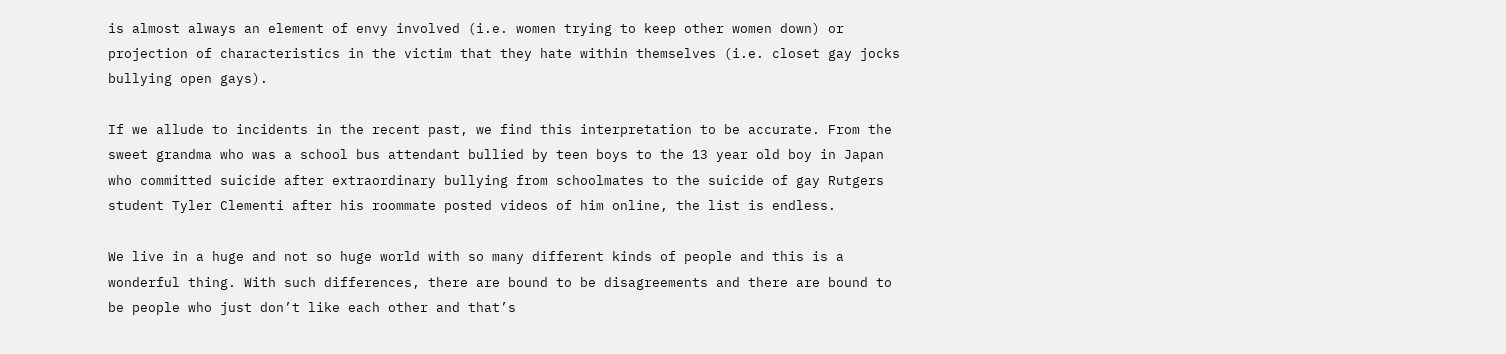is almost always an element of envy involved (i.e. women trying to keep other women down) or projection of characteristics in the victim that they hate within themselves (i.e. closet gay jocks bullying open gays).

If we allude to incidents in the recent past, we find this interpretation to be accurate. From the sweet grandma who was a school bus attendant bullied by teen boys to the 13 year old boy in Japan who committed suicide after extraordinary bullying from schoolmates to the suicide of gay Rutgers student Tyler Clementi after his roommate posted videos of him online, the list is endless.

We live in a huge and not so huge world with so many different kinds of people and this is a wonderful thing. With such differences, there are bound to be disagreements and there are bound to be people who just don’t like each other and that’s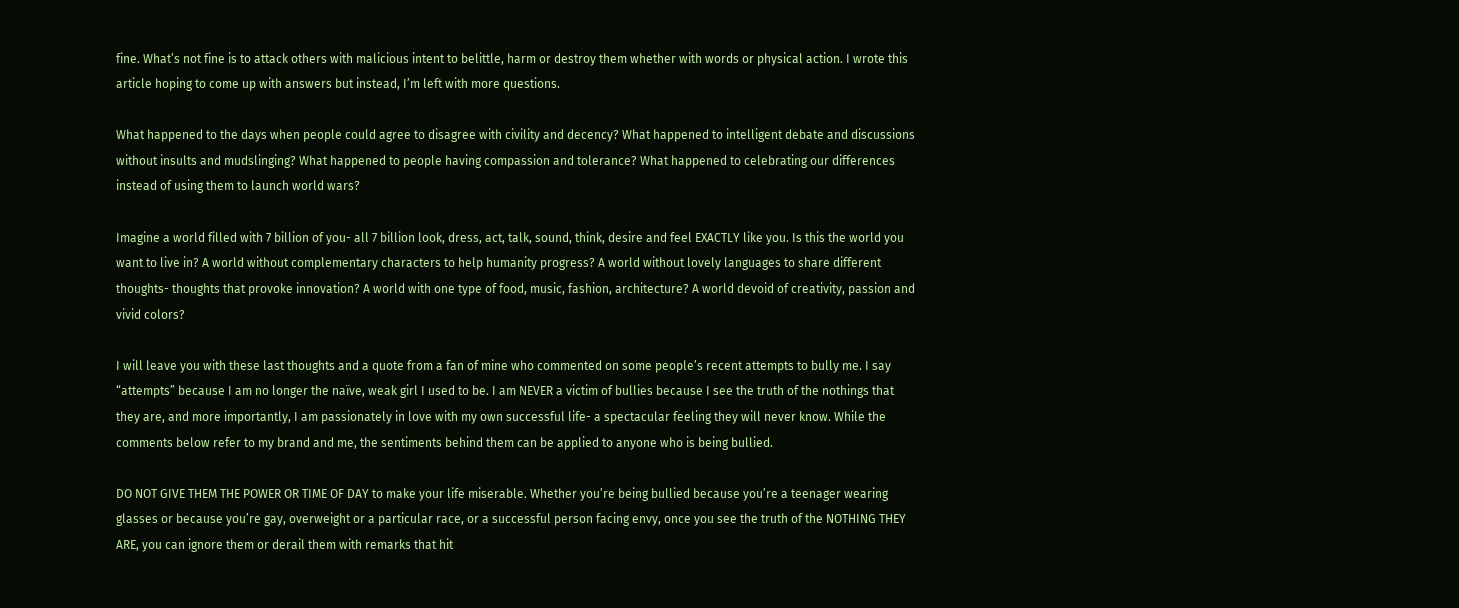fine. What’s not fine is to attack others with malicious intent to belittle, harm or destroy them whether with words or physical action. I wrote this article hoping to come up with answers but instead, I’m left with more questions.

What happened to the days when people could agree to disagree with civility and decency? What happened to intelligent debate and discussions without insults and mudslinging? What happened to people having compassion and tolerance? What happened to celebrating our differences instead of using them to launch world wars?

Imagine a world filled with 7 billion of you- all 7 billion look, dress, act, talk, sound, think, desire and feel EXACTLY like you. Is this the world you want to live in? A world without complementary characters to help humanity progress? A world without lovely languages to share different thoughts- thoughts that provoke innovation? A world with one type of food, music, fashion, architecture? A world devoid of creativity, passion and vivid colors?

I will leave you with these last thoughts and a quote from a fan of mine who commented on some people’s recent attempts to bully me. I say “attempts” because I am no longer the naïve, weak girl I used to be. I am NEVER a victim of bullies because I see the truth of the nothings that they are, and more importantly, I am passionately in love with my own successful life- a spectacular feeling they will never know. While the comments below refer to my brand and me, the sentiments behind them can be applied to anyone who is being bullied.

DO NOT GIVE THEM THE POWER OR TIME OF DAY to make your life miserable. Whether you’re being bullied because you’re a teenager wearing glasses or because you’re gay, overweight or a particular race, or a successful person facing envy, once you see the truth of the NOTHING THEY ARE, you can ignore them or derail them with remarks that hit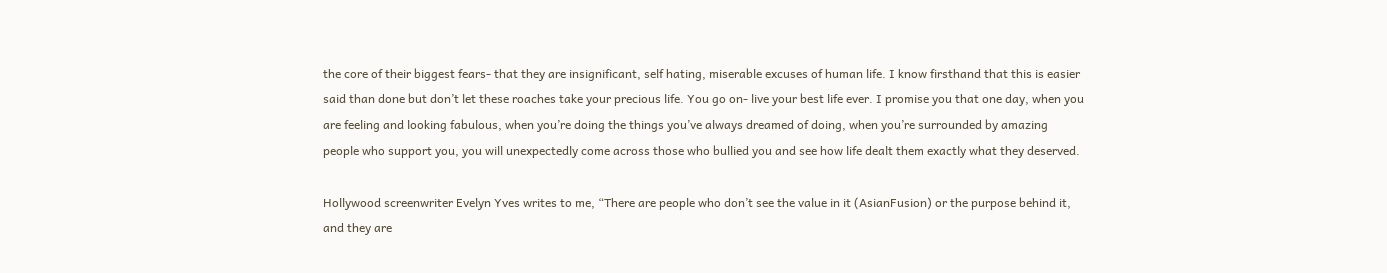the core of their biggest fears- that they are insignificant, self hating, miserable excuses of human life. I know firsthand that this is easier said than done but don’t let these roaches take your precious life. You go on- live your best life ever. I promise you that one day, when you are feeling and looking fabulous, when you’re doing the things you’ve always dreamed of doing, when you’re surrounded by amazing people who support you, you will unexpectedly come across those who bullied you and see how life dealt them exactly what they deserved.

Hollywood screenwriter Evelyn Yves writes to me, “There are people who don’t see the value in it (AsianFusion) or the purpose behind it, and they are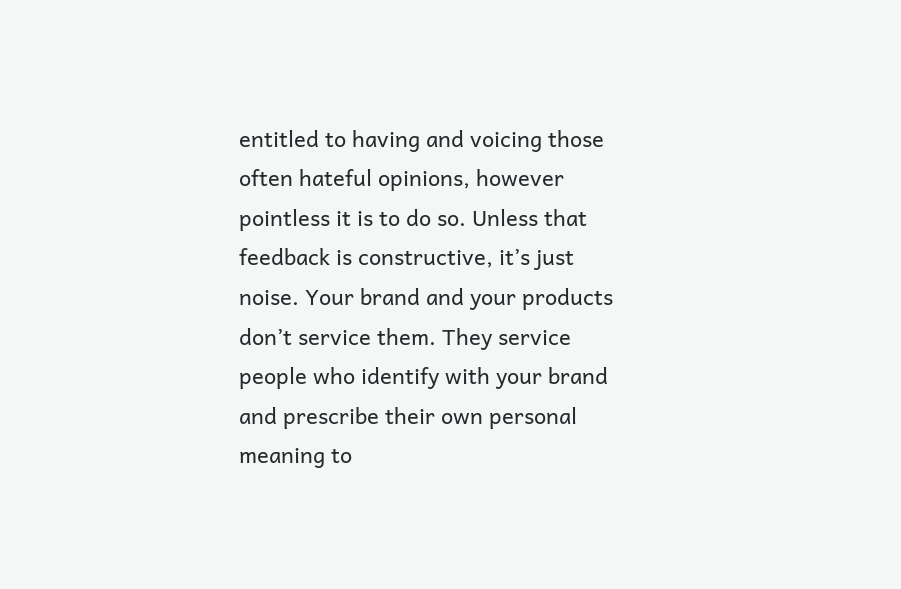entitled to having and voicing those often hateful opinions, however pointless it is to do so. Unless that feedback is constructive, it’s just noise. Your brand and your products don’t service them. They service people who identify with your brand and prescribe their own personal meaning to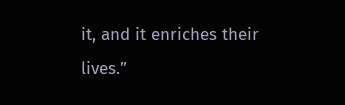it, and it enriches their lives.”